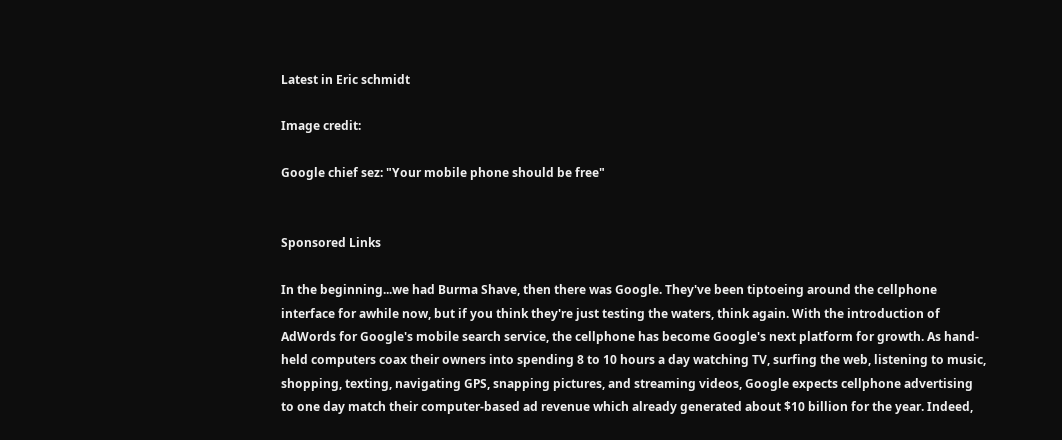Latest in Eric schmidt

Image credit:

Google chief sez: "Your mobile phone should be free"


Sponsored Links

In the beginning...we had Burma Shave, then there was Google. They've been tiptoeing around the cellphone interface for awhile now, but if you think they're just testing the waters, think again. With the introduction of AdWords for Google's mobile search service, the cellphone has become Google's next platform for growth. As hand-held computers coax their owners into spending 8 to 10 hours a day watching TV, surfing the web, listening to music, shopping, texting, navigating GPS, snapping pictures, and streaming videos, Google expects cellphone advertising to one day match their computer-based ad revenue which already generated about $10 billion for the year. Indeed,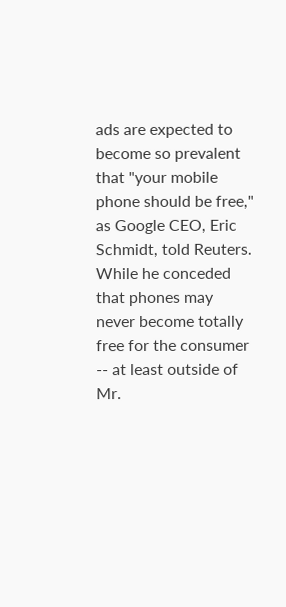ads are expected to become so prevalent that "your mobile phone should be free," as Google CEO, Eric Schmidt, told Reuters. While he conceded that phones may never become totally free for the consumer -- at least outside of Mr.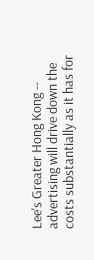Lee's Greater Hong Kong -- advertising will drive down the costs substantially as it has for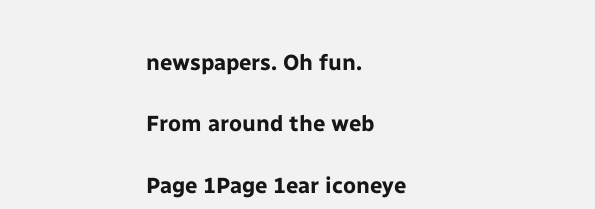newspapers. Oh fun.

From around the web

Page 1Page 1ear iconeye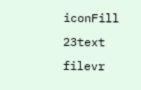iconFill 23text filevr